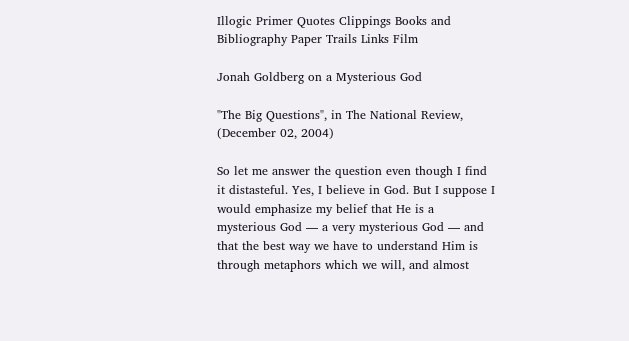Illogic Primer Quotes Clippings Books and Bibliography Paper Trails Links Film

Jonah Goldberg on a Mysterious God

"The Big Questions", in The National Review, (December 02, 2004)

So let me answer the question even though I find it distasteful. Yes, I believe in God. But I suppose I would emphasize my belief that He is a mysterious God — a very mysterious God — and that the best way we have to understand Him is through metaphors which we will, and almost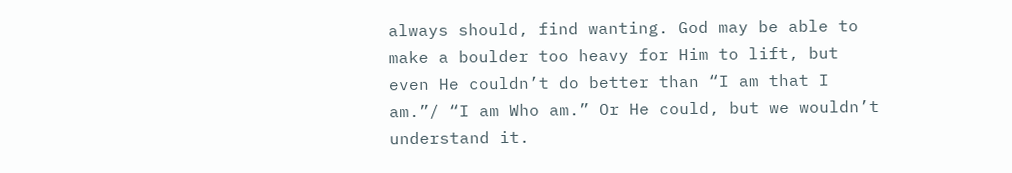always should, find wanting. God may be able to make a boulder too heavy for Him to lift, but even He couldn’t do better than “I am that I am.”/ “I am Who am.” Or He could, but we wouldn’t understand it.